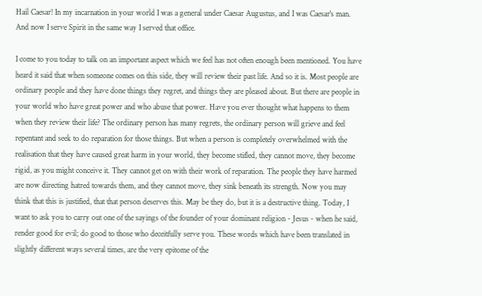Hail Caesar! In my incarnation in your world I was a general under Caesar Augustus, and I was Caesar's man. And now I serve Spirit in the same way I served that office.

I come to you today to talk on an important aspect which we feel has not often enough been mentioned. You have heard it said that when someone comes on this side, they will review their past life. And so it is. Most people are ordinary people and they have done things they regret, and things they are pleased about. But there are people in your world who have great power and who abuse that power. Have you ever thought what happens to them when they review their life? The ordinary person has many regrets, the ordinary person will grieve and feel repentant and seek to do reparation for those things. But when a person is completely overwhelmed with the realisation that they have caused great harm in your world, they become stifled, they cannot move, they become rigid, as you might conceive it. They cannot get on with their work of reparation. The people they have harmed are now directing hatred towards them, and they cannot move, they sink beneath its strength. Now you may think that this is justified, that that person deserves this. May be they do, but it is a destructive thing. Today, I want to ask you to carry out one of the sayings of the founder of your dominant religion - Jesus - when he said, render good for evil; do good to those who deceitfully serve you. These words which have been translated in slightly different ways several times, are the very epitome of the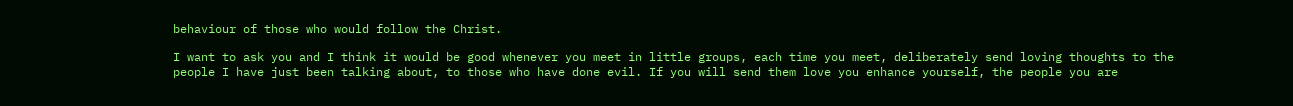behaviour of those who would follow the Christ.

I want to ask you and I think it would be good whenever you meet in little groups, each time you meet, deliberately send loving thoughts to the people I have just been talking about, to those who have done evil. If you will send them love you enhance yourself, the people you are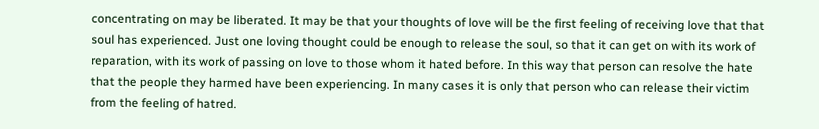concentrating on may be liberated. It may be that your thoughts of love will be the first feeling of receiving love that that soul has experienced. Just one loving thought could be enough to release the soul, so that it can get on with its work of reparation, with its work of passing on love to those whom it hated before. In this way that person can resolve the hate that the people they harmed have been experiencing. In many cases it is only that person who can release their victim from the feeling of hatred.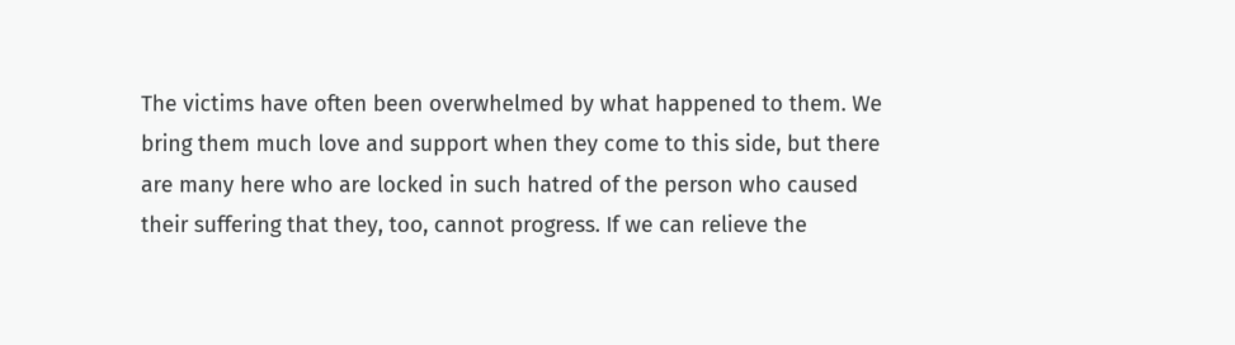The victims have often been overwhelmed by what happened to them. We bring them much love and support when they come to this side, but there are many here who are locked in such hatred of the person who caused their suffering that they, too, cannot progress. If we can relieve the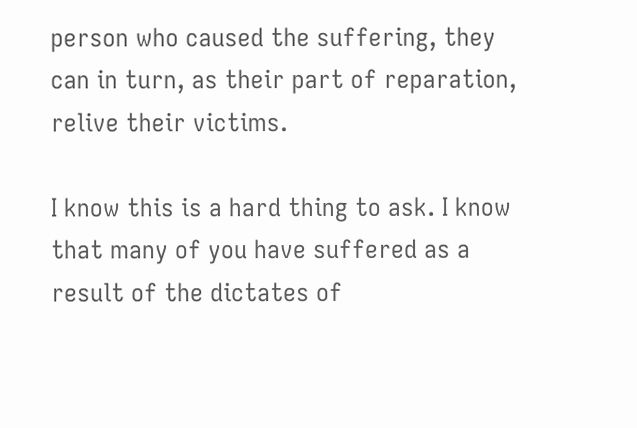person who caused the suffering, they can in turn, as their part of reparation, relive their victims.

I know this is a hard thing to ask. I know that many of you have suffered as a result of the dictates of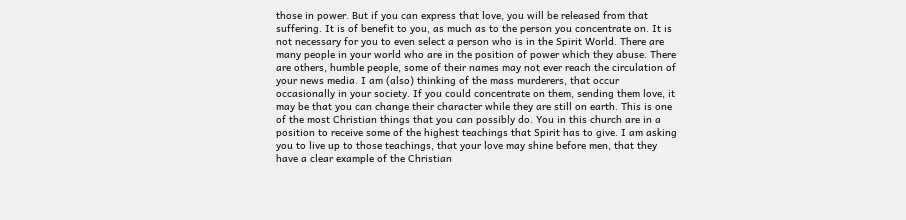those in power. But if you can express that love, you will be released from that suffering. It is of benefit to you, as much as to the person you concentrate on. It is not necessary for you to even select a person who is in the Spirit World. There are many people in your world who are in the position of power which they abuse. There are others, humble people, some of their names may not ever reach the circulation of your news media. I am (also) thinking of the mass murderers, that occur occasionally in your society. If you could concentrate on them, sending them love, it may be that you can change their character while they are still on earth. This is one of the most Christian things that you can possibly do. You in this church are in a position to receive some of the highest teachings that Spirit has to give. I am asking you to live up to those teachings, that your love may shine before men, that they have a clear example of the Christian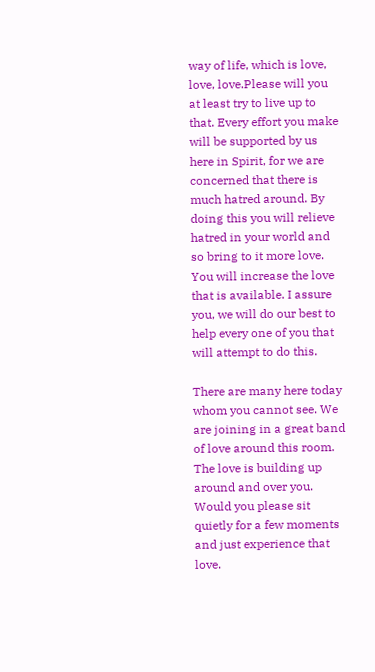way of life, which is love, love, love.Please will you at least try to live up to that. Every effort you make will be supported by us here in Spirit, for we are concerned that there is much hatred around. By doing this you will relieve hatred in your world and so bring to it more love. You will increase the love that is available. I assure you, we will do our best to help every one of you that will attempt to do this.

There are many here today whom you cannot see. We are joining in a great band of love around this room. The love is building up around and over you. Would you please sit quietly for a few moments and just experience that love.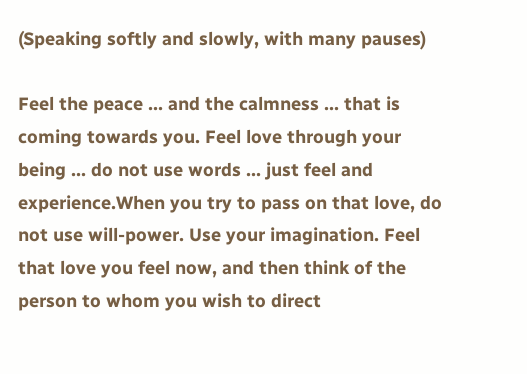(Speaking softly and slowly, with many pauses)

Feel the peace ... and the calmness ... that is coming towards you. Feel love through your being ... do not use words ... just feel and experience.When you try to pass on that love, do not use will-power. Use your imagination. Feel that love you feel now, and then think of the person to whom you wish to direct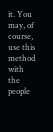it. You may, of course, use this method with the people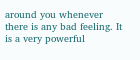around you whenever there is any bad feeling. It is a very powerful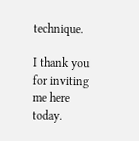technique.

I thank you for inviting me here today.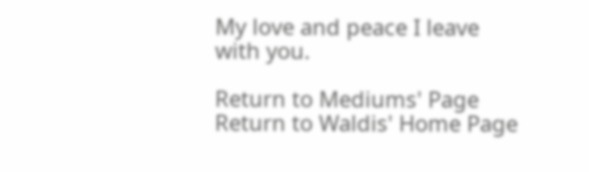My love and peace I leave with you.

Return to Mediums' Page
Return to Waldis' Home Page